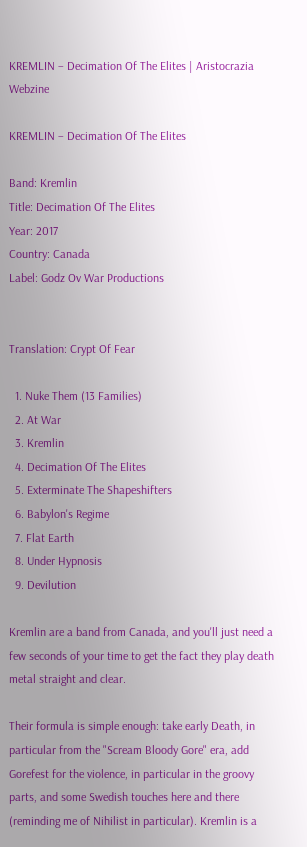KREMLIN – Decimation Of The Elites | Aristocrazia Webzine

KREMLIN – Decimation Of The Elites

Band: Kremlin
Title: Decimation Of The Elites
Year: 2017
Country: Canada
Label: Godz Ov War Productions


Translation: Crypt Of Fear

  1. Nuke Them (13 Families)
  2. At War
  3. Kremlin
  4. Decimation Of The Elites
  5. Exterminate The Shapeshifters
  6. Babylon's Regime
  7. Flat Earth
  8. Under Hypnosis
  9. Devilution

Kremlin are a band from Canada, and you'll just need a few seconds of your time to get the fact they play death metal straight and clear.

Their formula is simple enough: take early Death, in particular from the "Scream Bloody Gore" era, add Gorefest for the violence, in particular in the groovy parts, and some Swedish touches here and there (reminding me of Nihilist in particular). Kremlin is a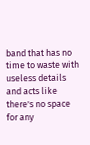band that has no time to waste with useless details and acts like there's no space for any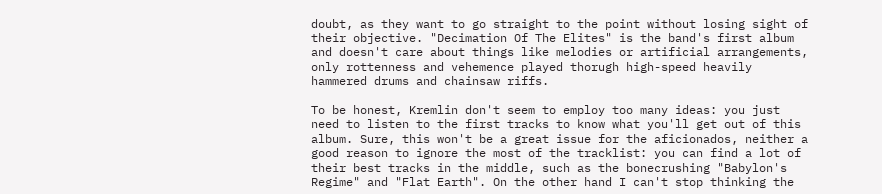doubt, as they want to go straight to the point without losing sight of their objective. "Decimation Of The Elites" is the band's first album and doesn't care about things like melodies or artificial arrangements, only rottenness and vehemence played thorugh high-speed heavily hammered drums and chainsaw riffs.

To be honest, Kremlin don't seem to employ too many ideas: you just need to listen to the first tracks to know what you'll get out of this album. Sure, this won't be a great issue for the aficionados, neither a good reason to ignore the most of the tracklist: you can find a lot of their best tracks in the middle, such as the bonecrushing "Babylon's Regime" and "Flat Earth". On the other hand I can't stop thinking the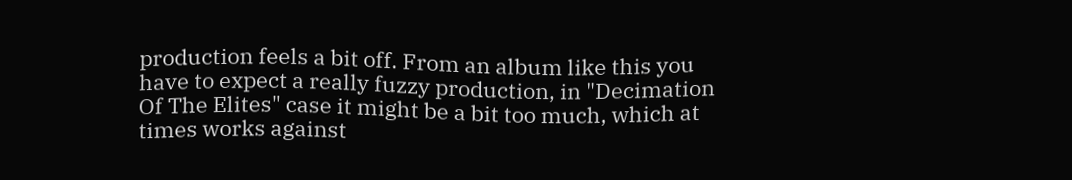production feels a bit off. From an album like this you have to expect a really fuzzy production, in "Decimation Of The Elites" case it might be a bit too much, which at times works against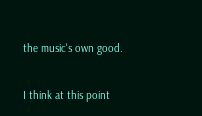the music's own good.

I think at this point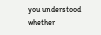you understood whether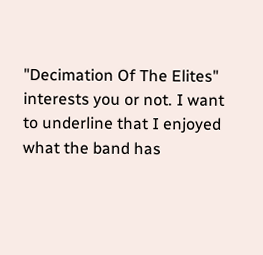"Decimation Of The Elites" interests you or not. I want to underline that I enjoyed what the band has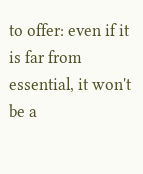to offer: even if it is far from essential, it won't be a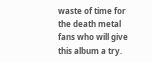waste of time for the death metal fans who will give this album a try.